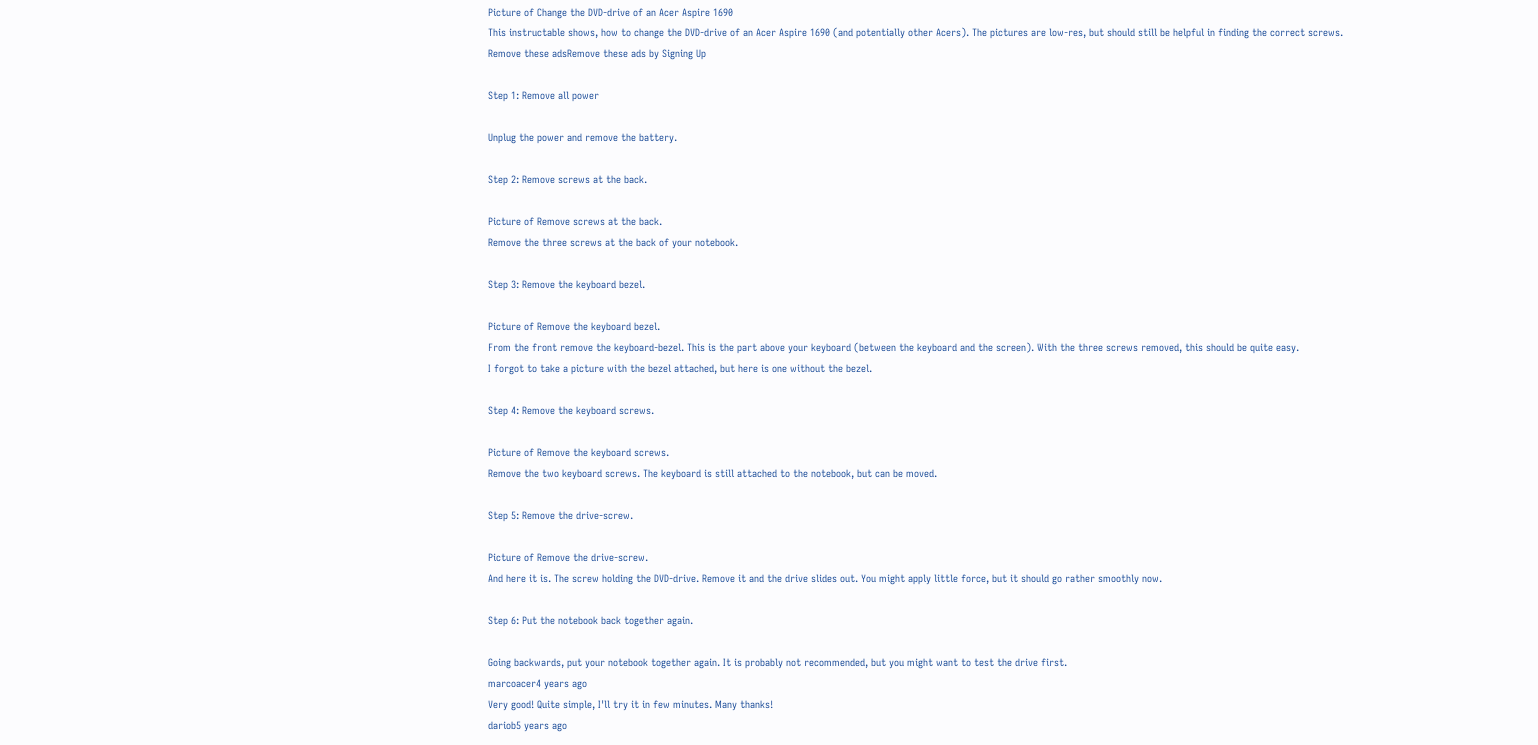Picture of Change the DVD-drive of an Acer Aspire 1690
This instructable shows, how to change the DVD-drive of an Acer Aspire 1690 (and potentially other Acers). The pictures are low-res, but should still be helpful in finding the correct screws.
Remove these adsRemove these ads by Signing Up

Step 1: Remove all power

Unplug the power and remove the battery.

Step 2: Remove screws at the back.

Picture of Remove screws at the back.
Remove the three screws at the back of your notebook.

Step 3: Remove the keyboard bezel.

Picture of Remove the keyboard bezel.
From the front remove the keyboard-bezel. This is the part above your keyboard (between the keyboard and the screen). With the three screws removed, this should be quite easy.
I forgot to take a picture with the bezel attached, but here is one without the bezel.

Step 4: Remove the keyboard screws.

Picture of Remove the keyboard screws.
Remove the two keyboard screws. The keyboard is still attached to the notebook, but can be moved.

Step 5: Remove the drive-screw.

Picture of Remove the drive-screw.
And here it is. The screw holding the DVD-drive. Remove it and the drive slides out. You might apply little force, but it should go rather smoothly now.

Step 6: Put the notebook back together again.

Going backwards, put your notebook together again. It is probably not recommended, but you might want to test the drive first.
marcoacer4 years ago
Very good! Quite simple, I'll try it in few minutes. Many thanks!
dariob5 years ago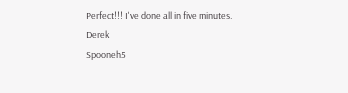Perfect!!! I've done all in five minutes. Derek
Spooneh5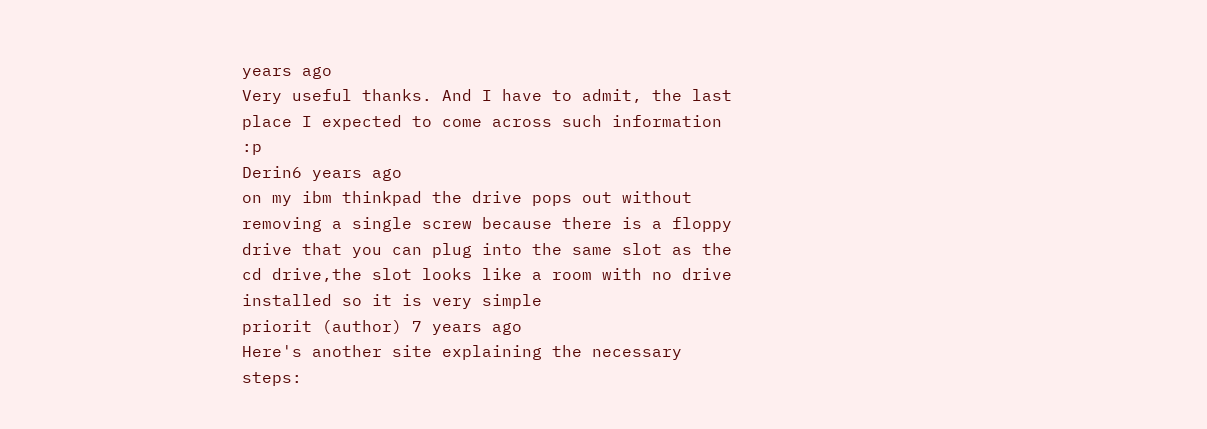years ago
Very useful thanks. And I have to admit, the last place I expected to come across such information :p
Derin6 years ago
on my ibm thinkpad the drive pops out without removing a single screw because there is a floppy drive that you can plug into the same slot as the cd drive,the slot looks like a room with no drive installed so it is very simple
priorit (author) 7 years ago
Here's another site explaining the necessary steps: